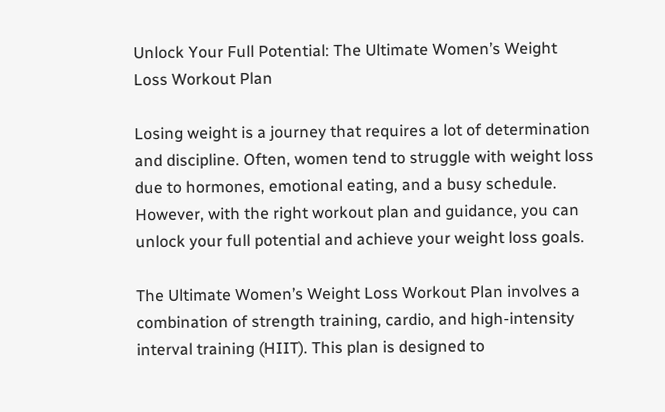Unlock Your Full Potential: The Ultimate Women’s Weight Loss Workout Plan

Losing weight is a journey that requires a lot of determination and discipline. Often, women tend to struggle with weight loss due to hormones, emotional eating, and a busy schedule. However, with the right workout plan and guidance, you can unlock your full potential and achieve your weight loss goals.

The Ultimate Women’s Weight Loss Workout Plan involves a combination of strength training, cardio, and high-intensity interval training (HIIT). This plan is designed to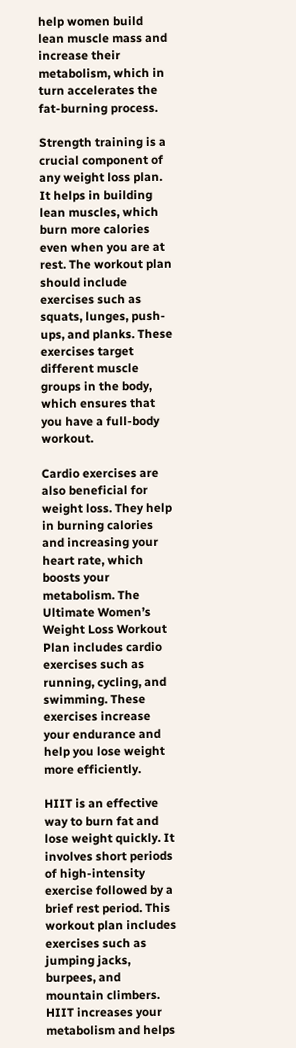help women build lean muscle mass and increase their metabolism, which in turn accelerates the fat-burning process.

Strength training is a crucial component of any weight loss plan. It helps in building lean muscles, which burn more calories even when you are at rest. The workout plan should include exercises such as squats, lunges, push-ups, and planks. These exercises target different muscle groups in the body, which ensures that you have a full-body workout.

Cardio exercises are also beneficial for weight loss. They help in burning calories and increasing your heart rate, which boosts your metabolism. The Ultimate Women’s Weight Loss Workout Plan includes cardio exercises such as running, cycling, and swimming. These exercises increase your endurance and help you lose weight more efficiently.

HIIT is an effective way to burn fat and lose weight quickly. It involves short periods of high-intensity exercise followed by a brief rest period. This workout plan includes exercises such as jumping jacks, burpees, and mountain climbers. HIIT increases your metabolism and helps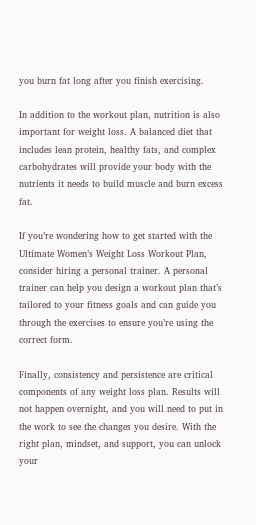you burn fat long after you finish exercising.

In addition to the workout plan, nutrition is also important for weight loss. A balanced diet that includes lean protein, healthy fats, and complex carbohydrates will provide your body with the nutrients it needs to build muscle and burn excess fat.

If you’re wondering how to get started with the Ultimate Women’s Weight Loss Workout Plan, consider hiring a personal trainer. A personal trainer can help you design a workout plan that’s tailored to your fitness goals and can guide you through the exercises to ensure you’re using the correct form.

Finally, consistency and persistence are critical components of any weight loss plan. Results will not happen overnight, and you will need to put in the work to see the changes you desire. With the right plan, mindset, and support, you can unlock your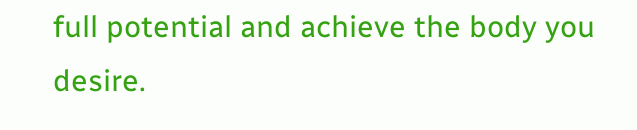full potential and achieve the body you desire.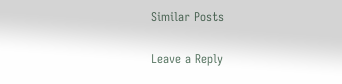Similar Posts

Leave a Reply